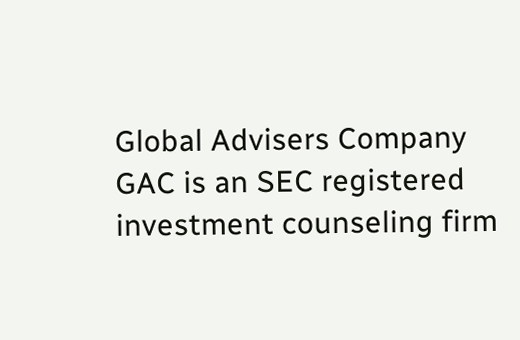Global Advisers Company GAC is an SEC registered investment counseling firm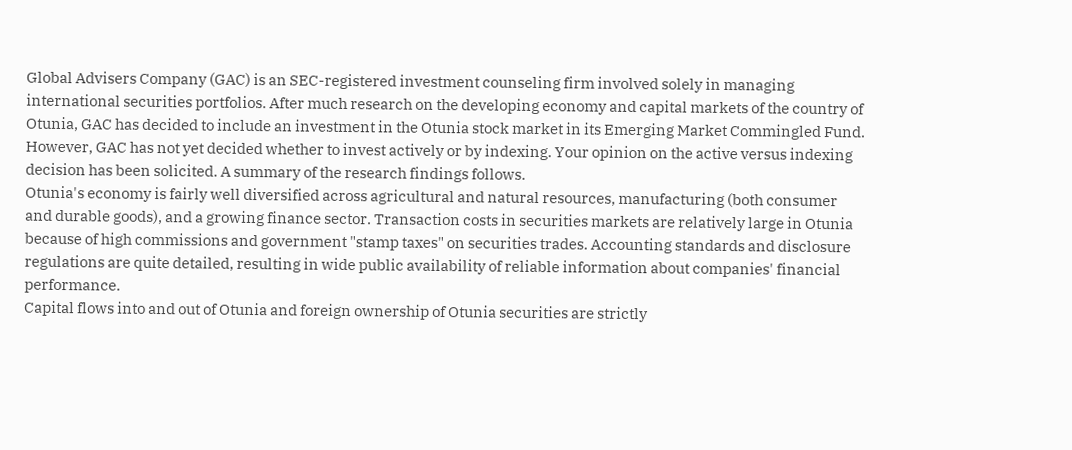Global Advisers Company (GAC) is an SEC-registered investment counseling firm involved solely in managing international securities portfolios. After much research on the developing economy and capital markets of the country of Otunia, GAC has decided to include an investment in the Otunia stock market in its Emerging Market Commingled Fund. However, GAC has not yet decided whether to invest actively or by indexing. Your opinion on the active versus indexing decision has been solicited. A summary of the research findings follows.
Otunia's economy is fairly well diversified across agricultural and natural resources, manufacturing (both consumer and durable goods), and a growing finance sector. Transaction costs in securities markets are relatively large in Otunia because of high commissions and government "stamp taxes" on securities trades. Accounting standards and disclosure regulations are quite detailed, resulting in wide public availability of reliable information about companies' financial performance.
Capital flows into and out of Otunia and foreign ownership of Otunia securities are strictly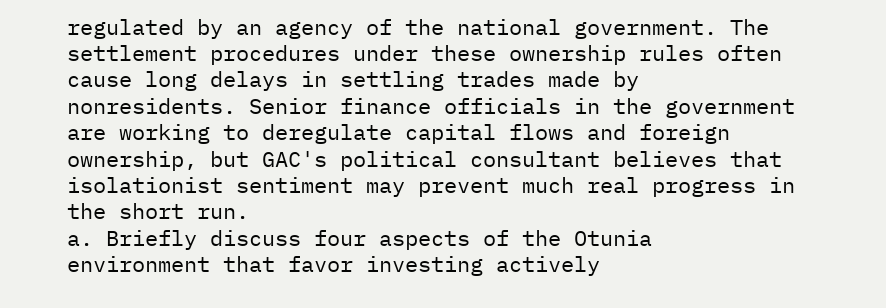regulated by an agency of the national government. The settlement procedures under these ownership rules often cause long delays in settling trades made by nonresidents. Senior finance officials in the government are working to deregulate capital flows and foreign ownership, but GAC's political consultant believes that isolationist sentiment may prevent much real progress in the short run.
a. Briefly discuss four aspects of the Otunia environment that favor investing actively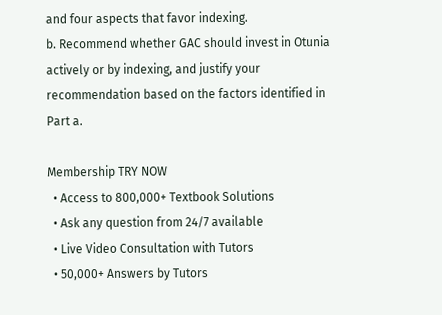and four aspects that favor indexing.
b. Recommend whether GAC should invest in Otunia actively or by indexing, and justify your recommendation based on the factors identified in Part a.

Membership TRY NOW
  • Access to 800,000+ Textbook Solutions
  • Ask any question from 24/7 available
  • Live Video Consultation with Tutors
  • 50,000+ Answers by Tutors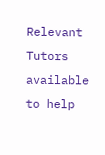Relevant Tutors available to help